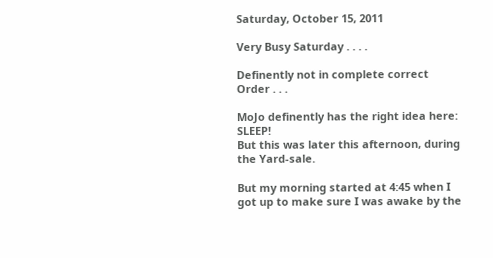Saturday, October 15, 2011

Very Busy Saturday . . . .

Definently not in complete correct Order . . .

MoJo definently has the right idea here: SLEEP!
But this was later this afternoon, during the Yard-sale.

But my morning started at 4:45 when I got up to make sure I was awake by the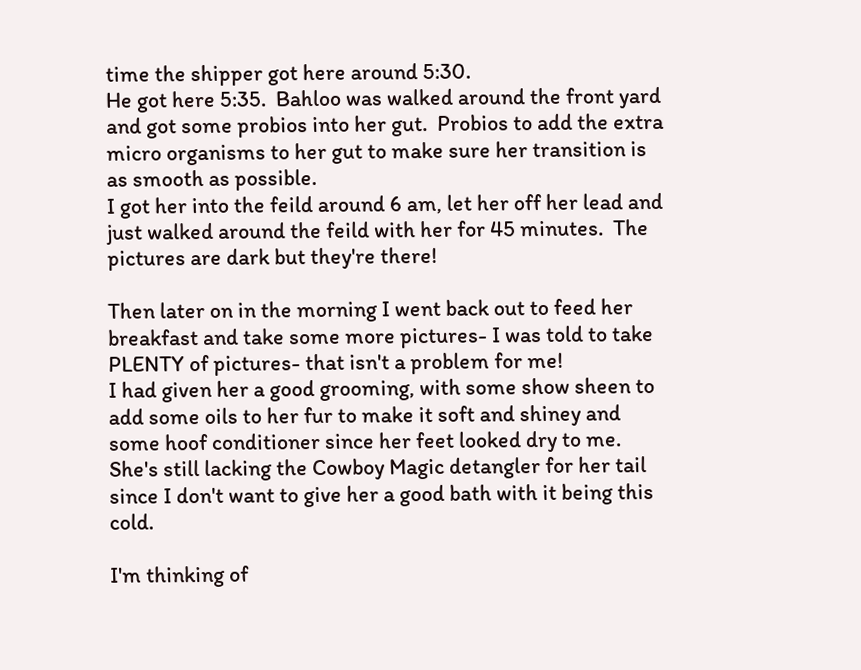time the shipper got here around 5:30.
He got here 5:35.  Bahloo was walked around the front yard and got some probios into her gut.  Probios to add the extra micro organisms to her gut to make sure her transition is as smooth as possible.
I got her into the feild around 6 am, let her off her lead and just walked around the feild with her for 45 minutes.  The pictures are dark but they're there!

Then later on in the morning I went back out to feed her breakfast and take some more pictures- I was told to take PLENTY of pictures- that isn't a problem for me!
I had given her a good grooming, with some show sheen to add some oils to her fur to make it soft and shiney and some hoof conditioner since her feet looked dry to me.
She's still lacking the Cowboy Magic detangler for her tail since I don't want to give her a good bath with it being this cold.

I'm thinking of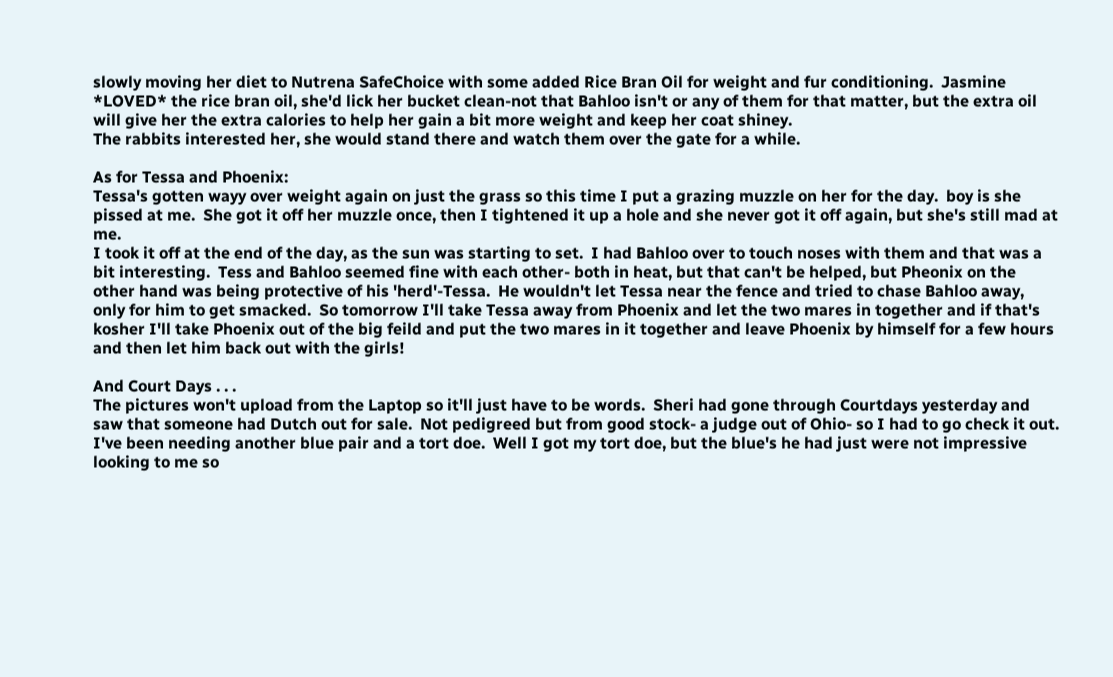slowly moving her diet to Nutrena SafeChoice with some added Rice Bran Oil for weight and fur conditioning.  Jasmine *LOVED* the rice bran oil, she'd lick her bucket clean-not that Bahloo isn't or any of them for that matter, but the extra oil will give her the extra calories to help her gain a bit more weight and keep her coat shiney.
The rabbits interested her, she would stand there and watch them over the gate for a while.

As for Tessa and Phoenix:
Tessa's gotten wayy over weight again on just the grass so this time I put a grazing muzzle on her for the day.  boy is she pissed at me.  She got it off her muzzle once, then I tightened it up a hole and she never got it off again, but she's still mad at me.
I took it off at the end of the day, as the sun was starting to set.  I had Bahloo over to touch noses with them and that was a bit interesting.  Tess and Bahloo seemed fine with each other- both in heat, but that can't be helped, but Pheonix on the other hand was being protective of his 'herd'-Tessa.  He wouldn't let Tessa near the fence and tried to chase Bahloo away, only for him to get smacked.  So tomorrow I'll take Tessa away from Phoenix and let the two mares in together and if that's kosher I'll take Phoenix out of the big feild and put the two mares in it together and leave Phoenix by himself for a few hours and then let him back out with the girls!

And Court Days . . .
The pictures won't upload from the Laptop so it'll just have to be words.  Sheri had gone through Courtdays yesterday and saw that someone had Dutch out for sale.  Not pedigreed but from good stock- a judge out of Ohio- so I had to go check it out.  I've been needing another blue pair and a tort doe.  Well I got my tort doe, but the blue's he had just were not impressive looking to me so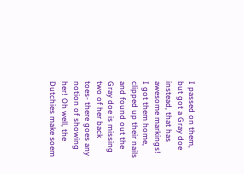I passed on them, but got a Gray doe instead, that has awesome markings!  I got them home, clipped up their nails and found out the Gray doe is missing two of her back toes- there goes any notion of showing her! Oh well, the Dutchies make soem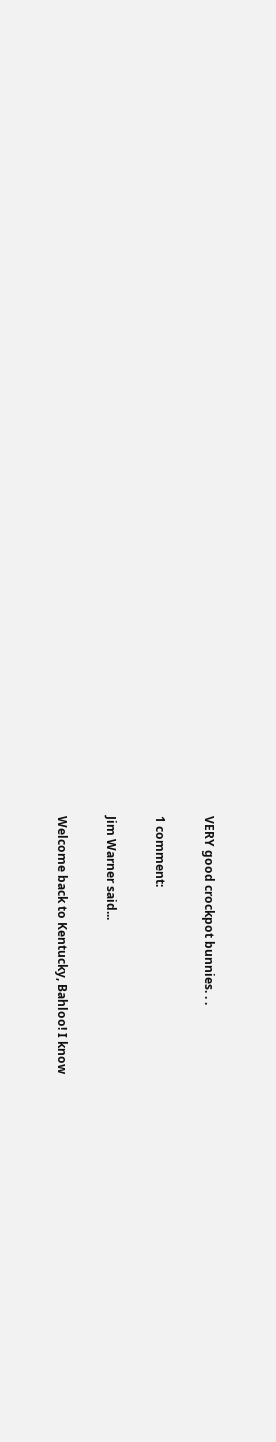VERY good crockpot bunnies. . .

1 comment:

Jim Warner said...

Welcome back to Kentucky, Bahloo! I know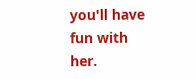you'll have fun with her.